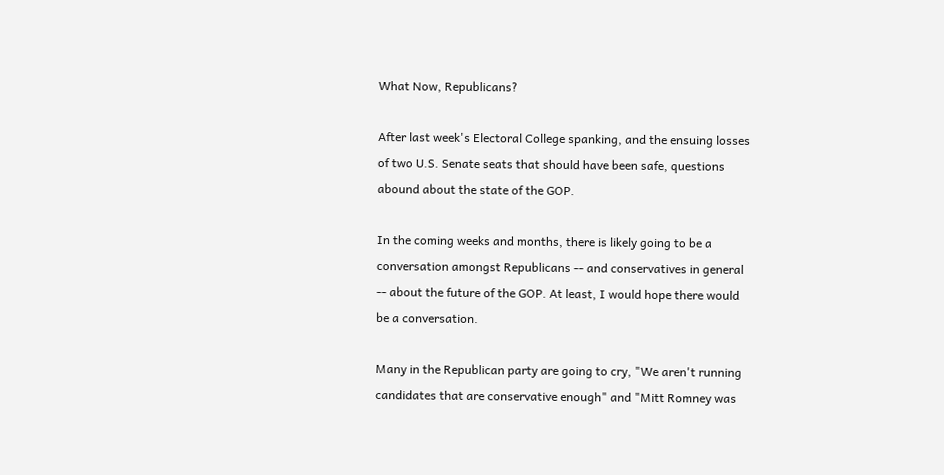What Now, Republicans?

After last week's Electoral College spanking, and the ensuing losses of two U.S. Senate seats that should have been safe, questions abound about the state of the GOP.

In the coming weeks and months, there is likely going to be a conversation amongst Republicans -- and conservatives in general -- about the future of the GOP. At least, I would hope there would be a conversation.

Many in the Republican party are going to cry, "We aren't running candidates that are conservative enough" and "Mitt Romney was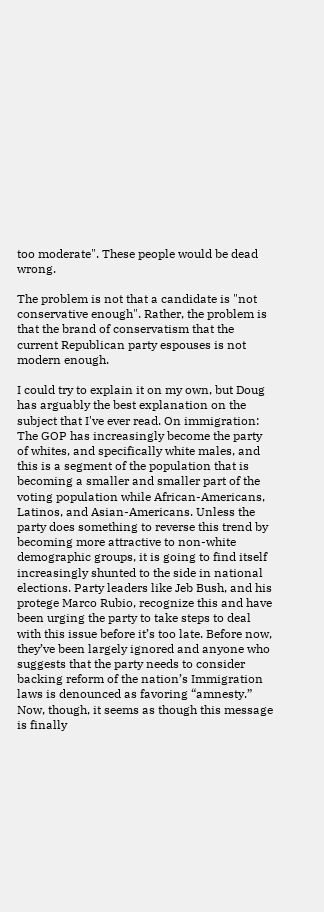too moderate". These people would be dead wrong.

The problem is not that a candidate is "not conservative enough". Rather, the problem is that the brand of conservatism that the current Republican party espouses is not modern enough.

I could try to explain it on my own, but Doug has arguably the best explanation on the subject that I've ever read. On immigration:
The GOP has increasingly become the party of whites, and specifically white males, and this is a segment of the population that is becoming a smaller and smaller part of the voting population while African-Americans, Latinos, and Asian-Americans. Unless the party does something to reverse this trend by becoming more attractive to non-white demographic groups, it is going to find itself increasingly shunted to the side in national elections. Party leaders like Jeb Bush, and his protege Marco Rubio, recognize this and have been urging the party to take steps to deal with this issue before it’s too late. Before now, they’ve been largely ignored and anyone who suggests that the party needs to consider backing reform of the nation’s Immigration laws is denounced as favoring “amnesty.” Now, though, it seems as though this message is finally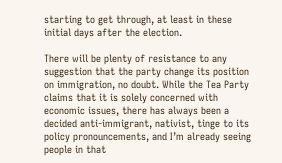starting to get through, at least in these initial days after the election.

There will be plenty of resistance to any suggestion that the party change its position on immigration, no doubt. While the Tea Party claims that it is solely concerned with economic issues, there has always been a decided anti-immigrant, nativist, tinge to its policy pronouncements, and I’m already seeing people in that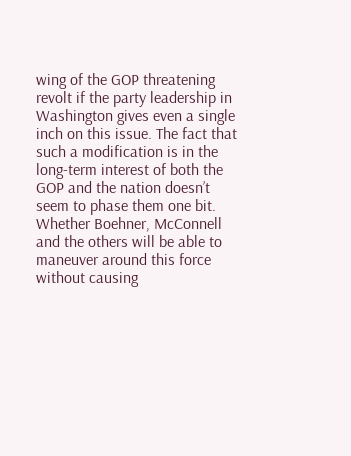wing of the GOP threatening revolt if the party leadership in Washington gives even a single inch on this issue. The fact that such a modification is in the long-term interest of both the GOP and the nation doesn’t seem to phase them one bit. Whether Boehner, McConnell and the others will be able to maneuver around this force without causing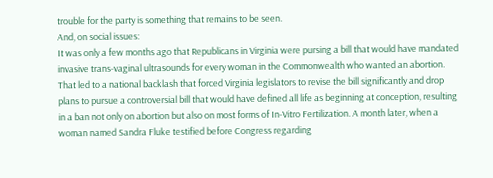trouble for the party is something that remains to be seen.
And, on social issues:
It was only a few months ago that Republicans in Virginia were pursing a bill that would have mandated invasive trans-vaginal ultrasounds for every woman in the Commonwealth who wanted an abortion. That led to a national backlash that forced Virginia legislators to revise the bill significantly and drop plans to pursue a controversial bill that would have defined all life as beginning at conception, resulting in a ban not only on abortion but also on most forms of In-Vitro Fertilization. A month later, when a woman named Sandra Fluke testified before Congress regarding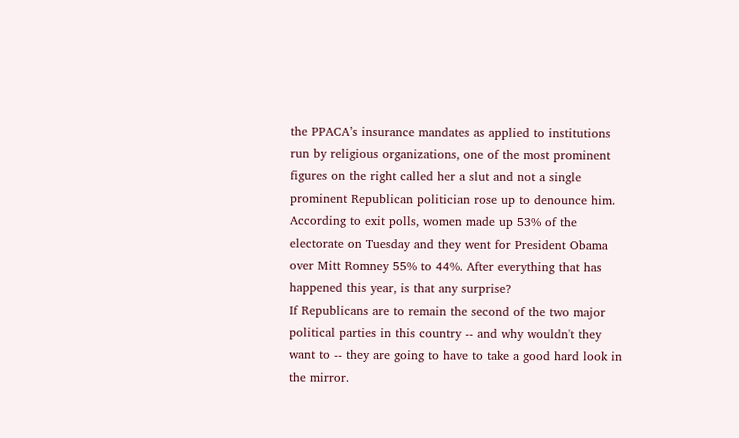the PPACA’s insurance mandates as applied to institutions run by religious organizations, one of the most prominent figures on the right called her a slut and not a single prominent Republican politician rose up to denounce him. According to exit polls, women made up 53% of the electorate on Tuesday and they went for President Obama over Mitt Romney 55% to 44%. After everything that has happened this year, is that any surprise?
If Republicans are to remain the second of the two major political parties in this country -- and why wouldn't they want to -- they are going to have to take a good hard look in the mirror.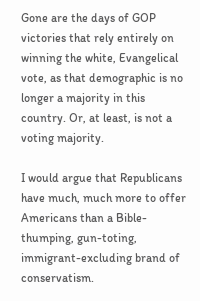Gone are the days of GOP victories that rely entirely on winning the white, Evangelical vote, as that demographic is no longer a majority in this country. Or, at least, is not a voting majority.

I would argue that Republicans have much, much more to offer Americans than a Bible-thumping, gun-toting, immigrant-excluding brand of conservatism.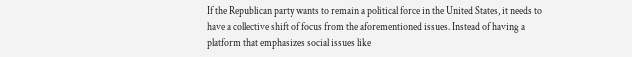If the Republican party wants to remain a political force in the United States, it needs to have a collective shift of focus from the aforementioned issues. Instead of having a platform that emphasizes social issues like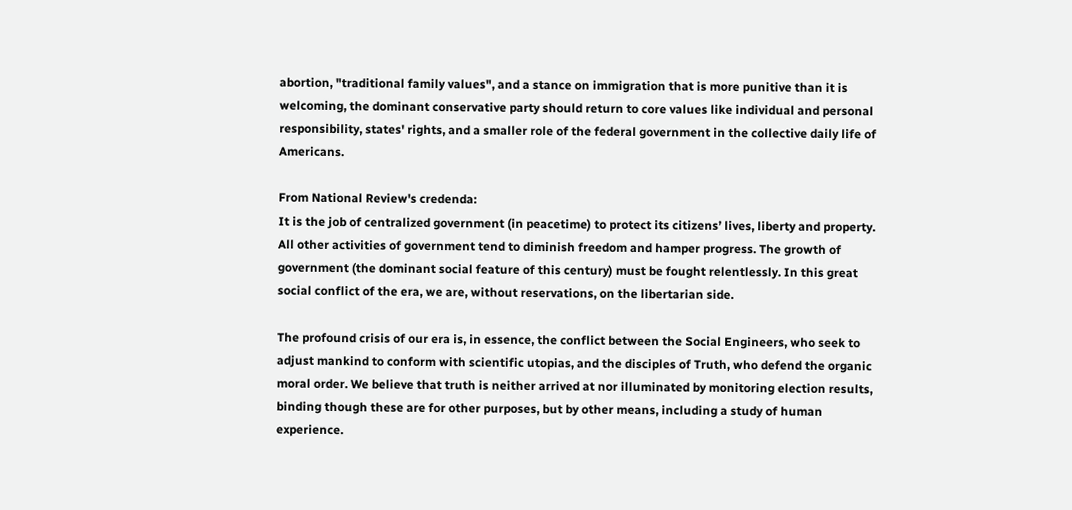abortion, "traditional family values", and a stance on immigration that is more punitive than it is welcoming, the dominant conservative party should return to core values like individual and personal responsibility, states' rights, and a smaller role of the federal government in the collective daily life of Americans.

From National Review's credenda:
It is the job of centralized government (in peacetime) to protect its citizens’ lives, liberty and property. All other activities of government tend to diminish freedom and hamper progress. The growth of government (the dominant social feature of this century) must be fought relentlessly. In this great social conflict of the era, we are, without reservations, on the libertarian side.

The profound crisis of our era is, in essence, the conflict between the Social Engineers, who seek to adjust mankind to conform with scientific utopias, and the disciples of Truth, who defend the organic moral order. We believe that truth is neither arrived at nor illuminated by monitoring election results, binding though these are for other purposes, but by other means, including a study of human experience.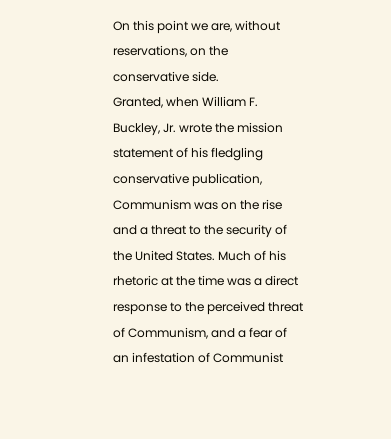On this point we are, without reservations, on the conservative side.
Granted, when William F. Buckley, Jr. wrote the mission statement of his fledgling conservative publication, Communism was on the rise and a threat to the security of the United States. Much of his rhetoric at the time was a direct response to the perceived threat of Communism, and a fear of an infestation of Communist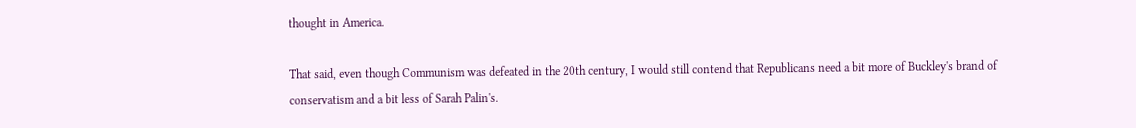thought in America.

That said, even though Communism was defeated in the 20th century, I would still contend that Republicans need a bit more of Buckley's brand of conservatism and a bit less of Sarah Palin's.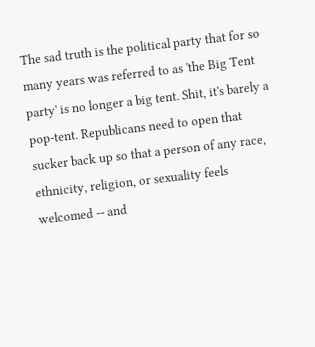The sad truth is the political party that for so many years was referred to as 'the Big Tent party' is no longer a big tent. Shit, it's barely a pop-tent. Republicans need to open that sucker back up so that a person of any race, ethnicity, religion, or sexuality feels welcomed -- and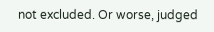not excluded. Or worse, judged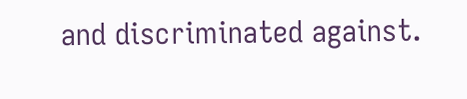and discriminated against.